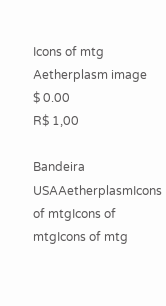Icons of mtg
Aetherplasm image
$ 0.00
R$ 1,00

Bandeira USAAetherplasmIcons of mtgIcons of mtgIcons of mtg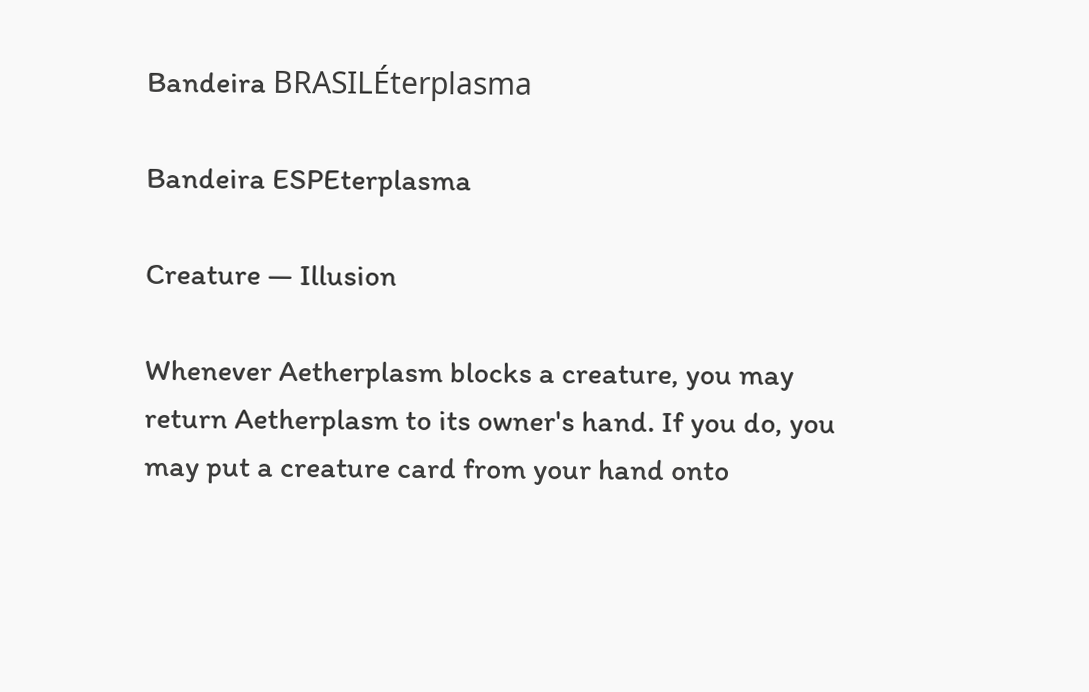Bandeira BRASILÉterplasma

Bandeira ESPEterplasma

Creature — Illusion

Whenever Aetherplasm blocks a creature, you may return Aetherplasm to its owner's hand. If you do, you may put a creature card from your hand onto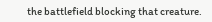the battlefield blocking that creature.